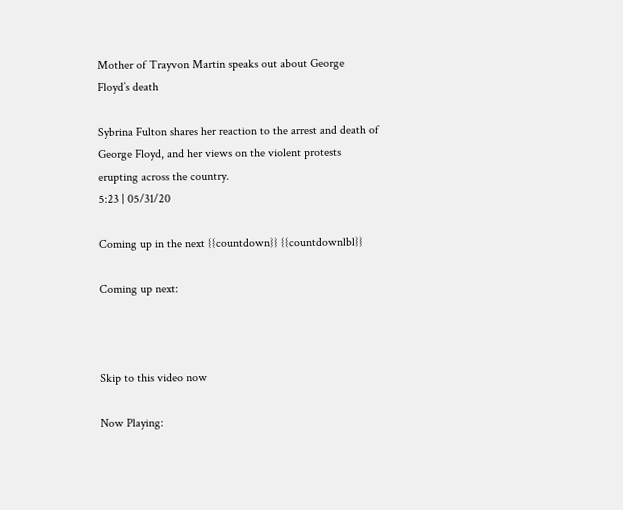Mother of Trayvon Martin speaks out about George Floyd’s death

Sybrina Fulton shares her reaction to the arrest and death of George Floyd, and her views on the violent protests erupting across the country.
5:23 | 05/31/20

Coming up in the next {{countdown}} {{countdownlbl}}

Coming up next:



Skip to this video now

Now Playing: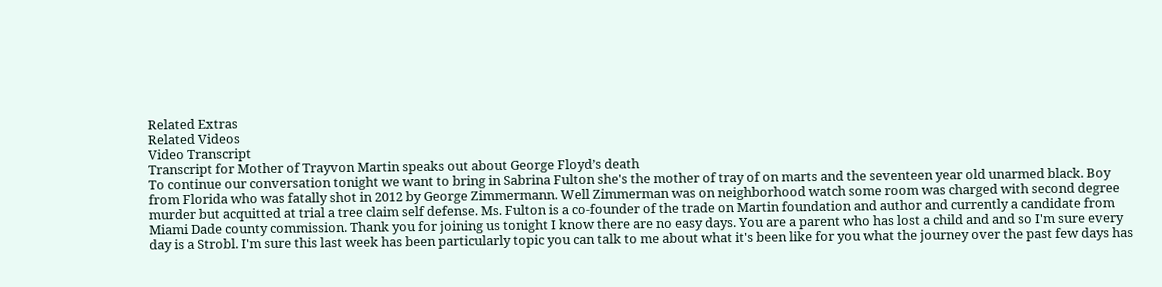Related Extras
Related Videos
Video Transcript
Transcript for Mother of Trayvon Martin speaks out about George Floyd’s death
To continue our conversation tonight we want to bring in Sabrina Fulton she's the mother of tray of on marts and the seventeen year old unarmed black. Boy from Florida who was fatally shot in 2012 by George Zimmermann. Well Zimmerman was on neighborhood watch some room was charged with second degree murder but acquitted at trial a tree claim self defense. Ms. Fulton is a co-founder of the trade on Martin foundation and author and currently a candidate from Miami Dade county commission. Thank you for joining us tonight I know there are no easy days. You are a parent who has lost a child and and so I'm sure every day is a Strobl. I'm sure this last week has been particularly topic you can talk to me about what it's been like for you what the journey over the past few days has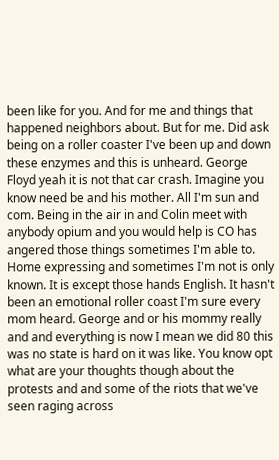been like for you. And for me and things that happened neighbors about. But for me. Did ask being on a roller coaster I've been up and down these enzymes and this is unheard. George Floyd yeah it is not that car crash. Imagine you know need be and his mother. All I'm sun and com. Being in the air in and Colin meet with anybody opium and you would help is CO has angered those things sometimes I'm able to. Home expressing and sometimes I'm not is only known. It is except those hands English. It hasn't been an emotional roller coast I'm sure every mom heard. George and or his mommy really and and everything is now I mean we did 80 this was no state is hard on it was like. You know opt what are your thoughts though about the protests and and some of the riots that we've seen raging across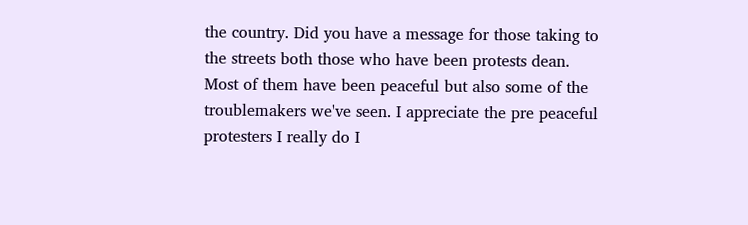the country. Did you have a message for those taking to the streets both those who have been protests dean. Most of them have been peaceful but also some of the troublemakers we've seen. I appreciate the pre peaceful protesters I really do I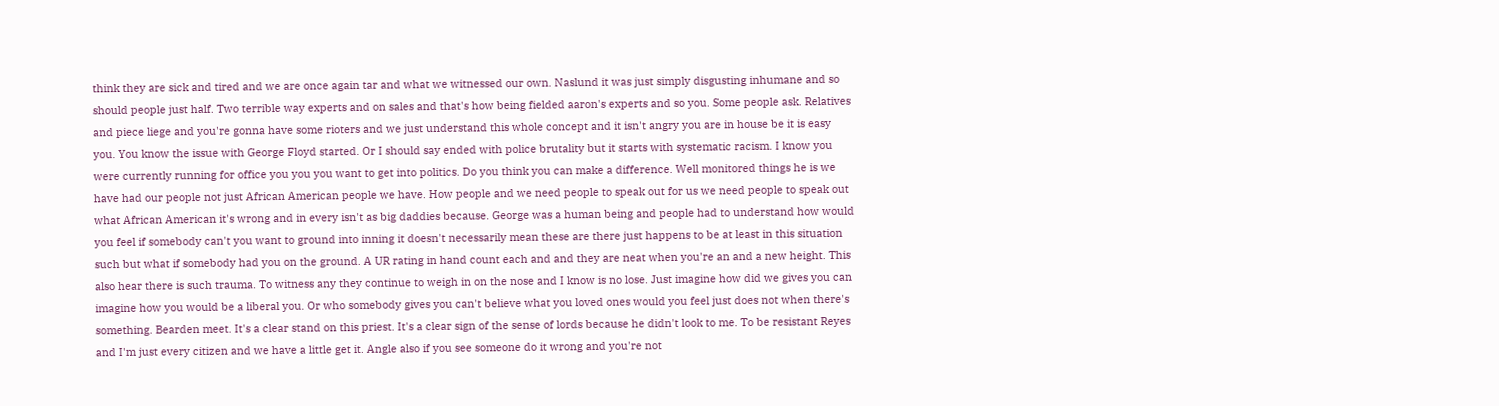think they are sick and tired and we are once again tar and what we witnessed our own. Naslund it was just simply disgusting inhumane and so should people just half. Two terrible way experts and on sales and that's how being fielded aaron's experts and so you. Some people ask. Relatives and piece liege and you're gonna have some rioters and we just understand this whole concept and it isn't angry you are in house be it is easy you. You know the issue with George Floyd started. Or I should say ended with police brutality but it starts with systematic racism. I know you were currently running for office you you you want to get into politics. Do you think you can make a difference. Well monitored things he is we have had our people not just African American people we have. How people and we need people to speak out for us we need people to speak out what African American it's wrong and in every isn't as big daddies because. George was a human being and people had to understand how would you feel if somebody can't you want to ground into inning it doesn't necessarily mean these are there just happens to be at least in this situation such but what if somebody had you on the ground. A UR rating in hand count each and and they are neat when you're an and a new height. This also hear there is such trauma. To witness any they continue to weigh in on the nose and I know is no lose. Just imagine how did we gives you can imagine how you would be a liberal you. Or who somebody gives you can't believe what you loved ones would you feel just does not when there's something. Bearden meet. It's a clear stand on this priest. It's a clear sign of the sense of lords because he didn't look to me. To be resistant Reyes and I'm just every citizen and we have a little get it. Angle also if you see someone do it wrong and you're not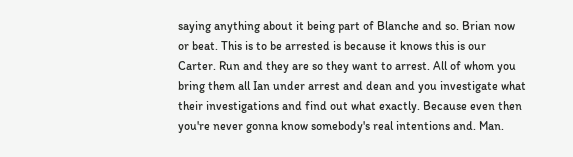saying anything about it being part of Blanche and so. Brian now or beat. This is to be arrested is because it knows this is our Carter. Run and they are so they want to arrest. All of whom you bring them all Ian under arrest and dean and you investigate what their investigations and find out what exactly. Because even then you're never gonna know somebody's real intentions and. Man.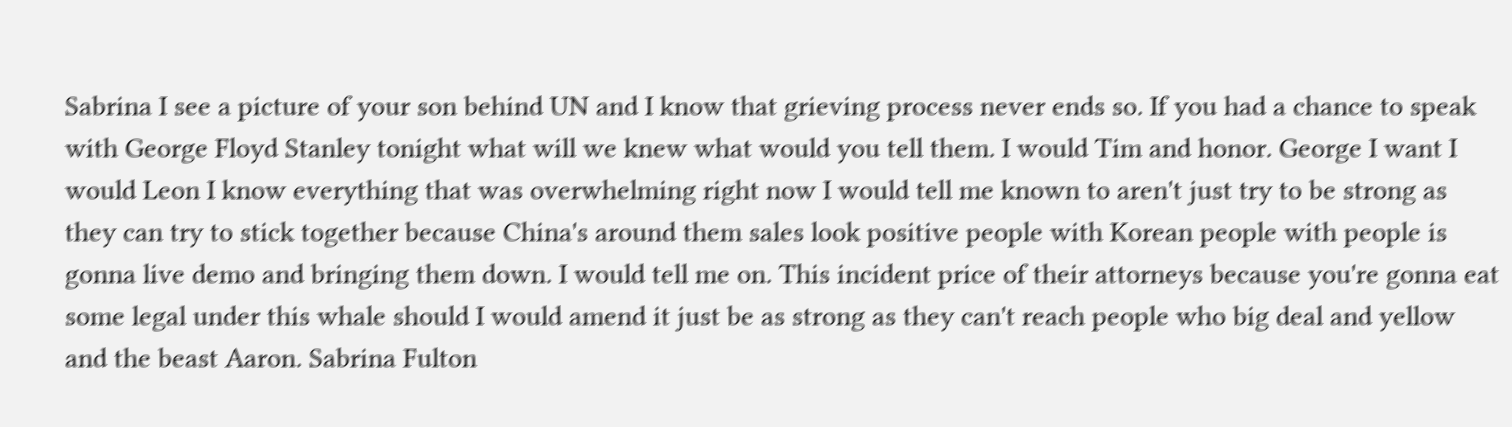Sabrina I see a picture of your son behind UN and I know that grieving process never ends so. If you had a chance to speak with George Floyd Stanley tonight what will we knew what would you tell them. I would Tim and honor. George I want I would Leon I know everything that was overwhelming right now I would tell me known to aren't just try to be strong as they can try to stick together because China's around them sales look positive people with Korean people with people is gonna live demo and bringing them down. I would tell me on. This incident price of their attorneys because you're gonna eat some legal under this whale should I would amend it just be as strong as they can't reach people who big deal and yellow and the beast Aaron. Sabrina Fulton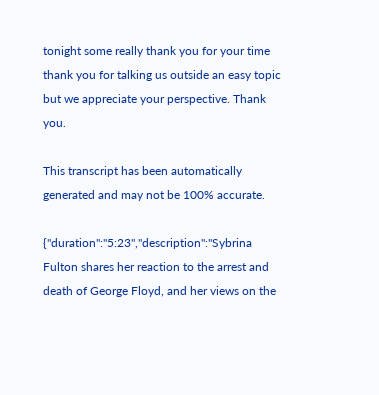tonight some really thank you for your time thank you for talking us outside an easy topic but we appreciate your perspective. Thank you.

This transcript has been automatically generated and may not be 100% accurate.

{"duration":"5:23","description":"Sybrina Fulton shares her reaction to the arrest and death of George Floyd, and her views on the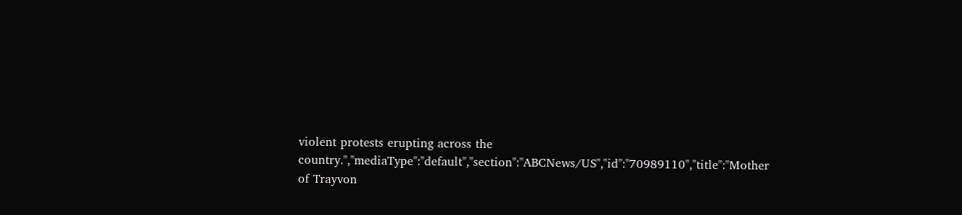violent protests erupting across the country.","mediaType":"default","section":"ABCNews/US","id":"70989110","title":"Mother of Trayvon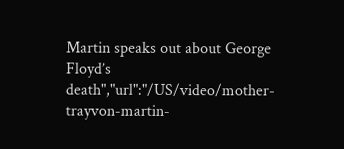Martin speaks out about George Floyd’s death","url":"/US/video/mother-trayvon-martin-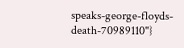speaks-george-floyds-death-70989110"}